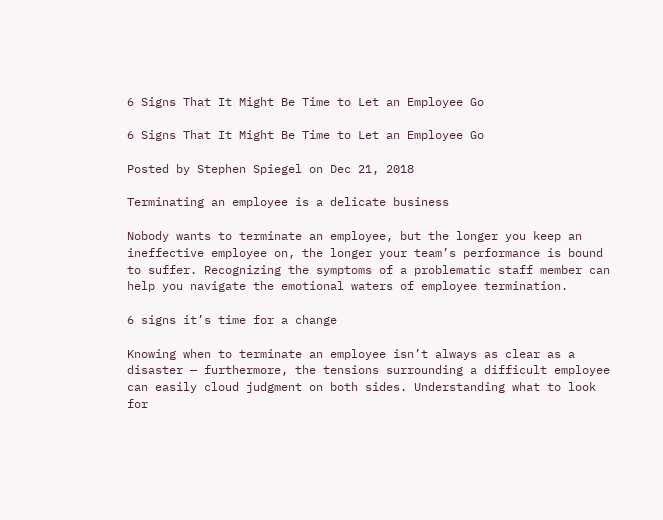6 Signs That It Might Be Time to Let an Employee Go

6 Signs That It Might Be Time to Let an Employee Go

Posted by Stephen Spiegel on Dec 21, 2018

Terminating an employee is a delicate business

Nobody wants to terminate an employee, but the longer you keep an ineffective employee on, the longer your team’s performance is bound to suffer. Recognizing the symptoms of a problematic staff member can help you navigate the emotional waters of employee termination.

6 signs it’s time for a change

Knowing when to terminate an employee isn’t always as clear as a disaster — furthermore, the tensions surrounding a difficult employee can easily cloud judgment on both sides. Understanding what to look for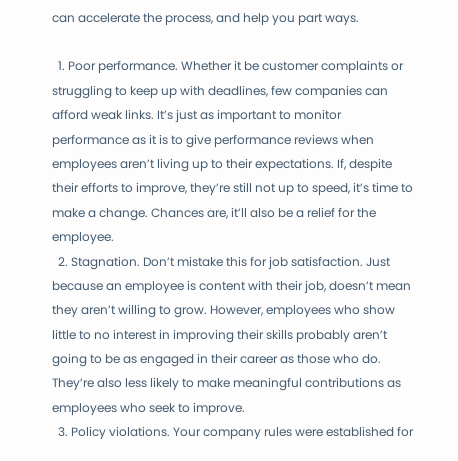can accelerate the process, and help you part ways.

  1. Poor performance. Whether it be customer complaints or struggling to keep up with deadlines, few companies can afford weak links. It’s just as important to monitor performance as it is to give performance reviews when employees aren’t living up to their expectations. If, despite their efforts to improve, they’re still not up to speed, it’s time to make a change. Chances are, it’ll also be a relief for the employee.
  2. Stagnation. Don’t mistake this for job satisfaction. Just because an employee is content with their job, doesn’t mean they aren’t willing to grow. However, employees who show little to no interest in improving their skills probably aren’t going to be as engaged in their career as those who do. They’re also less likely to make meaningful contributions as employees who seek to improve.
  3. Policy violations. Your company rules were established for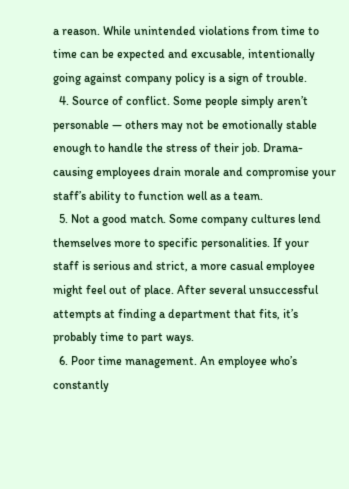a reason. While unintended violations from time to time can be expected and excusable, intentionally going against company policy is a sign of trouble.
  4. Source of conflict. Some people simply aren’t personable — others may not be emotionally stable enough to handle the stress of their job. Drama-causing employees drain morale and compromise your staff’s ability to function well as a team.
  5. Not a good match. Some company cultures lend themselves more to specific personalities. If your staff is serious and strict, a more casual employee might feel out of place. After several unsuccessful attempts at finding a department that fits, it’s probably time to part ways.
  6. Poor time management. An employee who’s constantly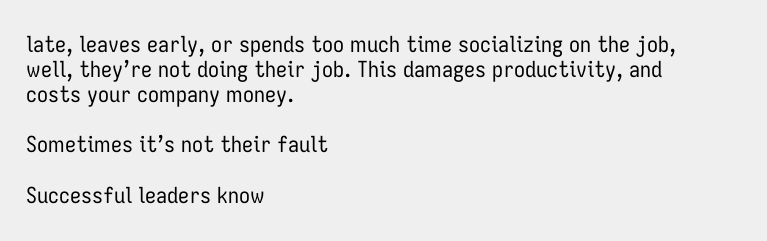late, leaves early, or spends too much time socializing on the job, well, they’re not doing their job. This damages productivity, and costs your company money.

Sometimes it’s not their fault

Successful leaders know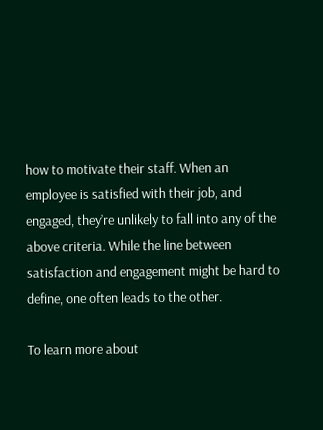how to motivate their staff. When an employee is satisfied with their job, and engaged, they’re unlikely to fall into any of the above criteria. While the line between satisfaction and engagement might be hard to define, one often leads to the other.

To learn more about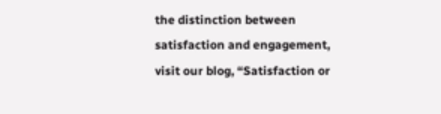the distinction between satisfaction and engagement, visit our blog, “Satisfaction or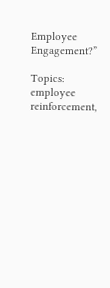Employee Engagement?”

Topics: employee reinforcement,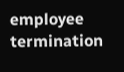employee termination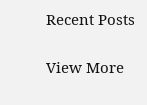Recent Posts

View More